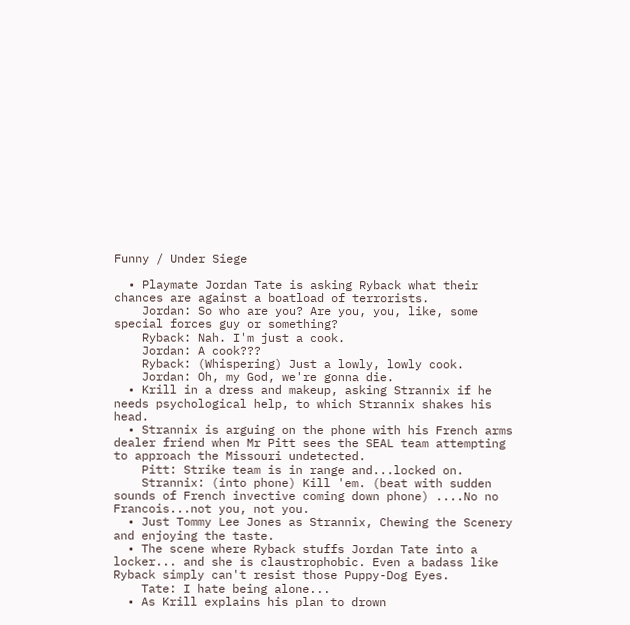Funny / Under Siege

  • Playmate Jordan Tate is asking Ryback what their chances are against a boatload of terrorists.
    Jordan: So who are you? Are you, you, like, some special forces guy or something?
    Ryback: Nah. I'm just a cook.
    Jordan: A cook???
    Ryback: (Whispering) Just a lowly, lowly cook.
    Jordan: Oh, my God, we're gonna die.
  • Krill in a dress and makeup, asking Strannix if he needs psychological help, to which Strannix shakes his head.
  • Strannix is arguing on the phone with his French arms dealer friend when Mr Pitt sees the SEAL team attempting to approach the Missouri undetected.
    Pitt: Strike team is in range and...locked on.
    Strannix: (into phone) Kill 'em. (beat with sudden sounds of French invective coming down phone) ....No no Francois...not you, not you.
  • Just Tommy Lee Jones as Strannix, Chewing the Scenery and enjoying the taste.
  • The scene where Ryback stuffs Jordan Tate into a locker... and she is claustrophobic. Even a badass like Ryback simply can't resist those Puppy-Dog Eyes.
    Tate: I hate being alone...
  • As Krill explains his plan to drown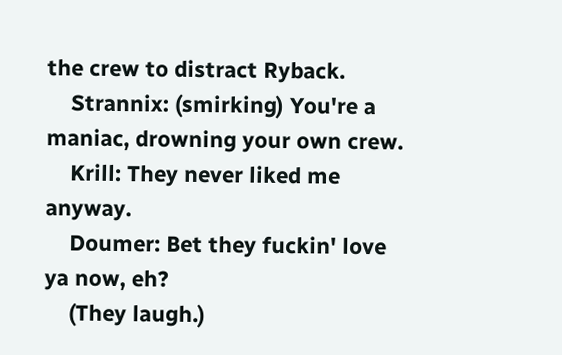the crew to distract Ryback.
    Strannix: (smirking) You're a maniac, drowning your own crew.
    Krill: They never liked me anyway.
    Doumer: Bet they fuckin' love ya now, eh?
    (They laugh.)